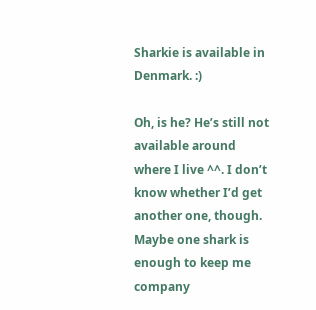Sharkie is available in Denmark. :)

Oh, is he? He’s still not available around where I live ^^. I don’t know whether I’d get another one, though. Maybe one shark is enough to keep me company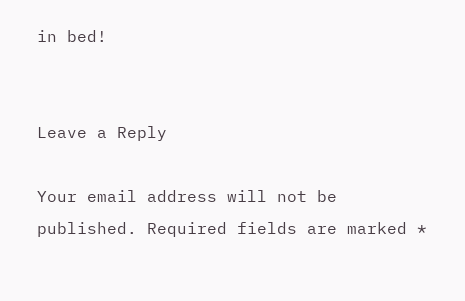in bed!


Leave a Reply

Your email address will not be published. Required fields are marked *